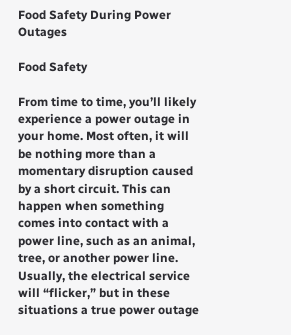Food Safety During Power Outages

Food Safety

From time to time, you’ll likely experience a power outage in your home. Most often, it will be nothing more than a momentary disruption caused by a short circuit. This can happen when something comes into contact with a power line, such as an animal, tree, or another power line. Usually, the electrical service will “flicker,” but in these situations a true power outage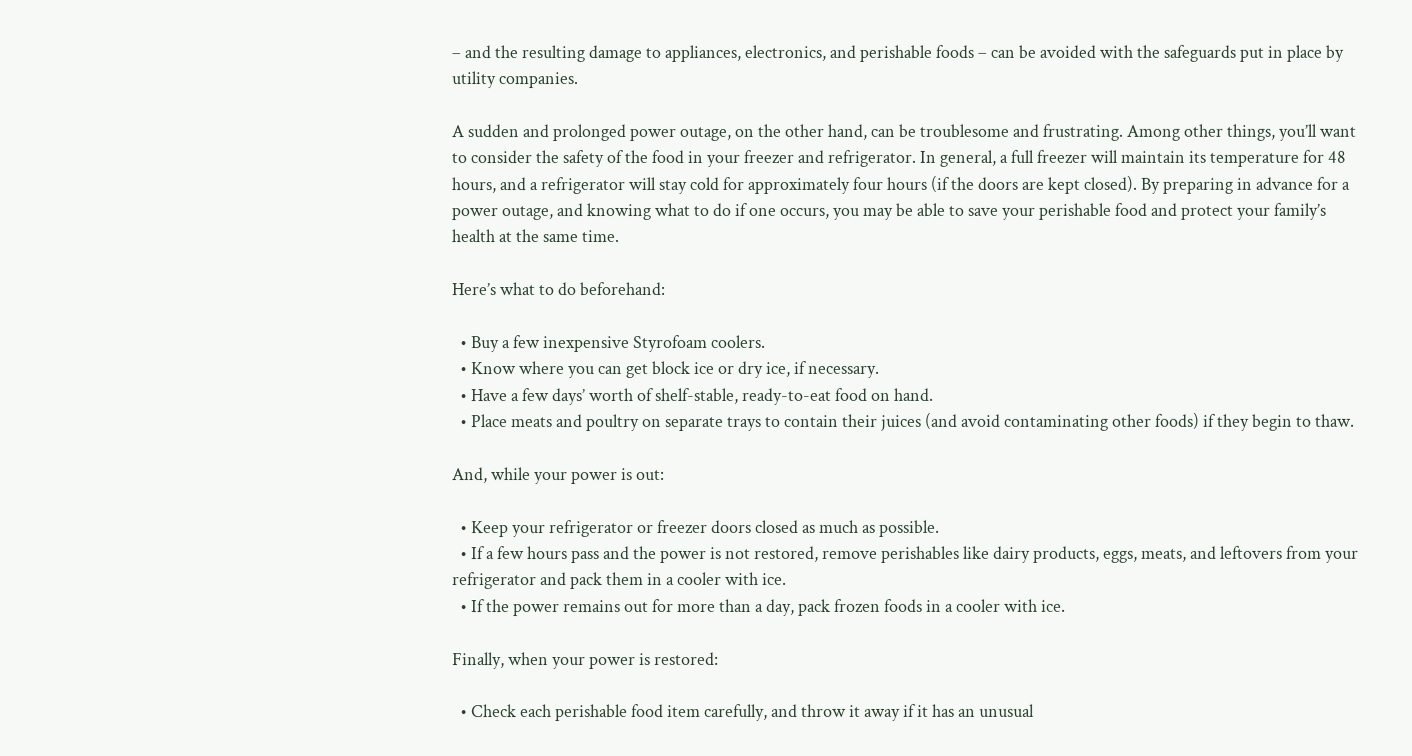– and the resulting damage to appliances, electronics, and perishable foods – can be avoided with the safeguards put in place by utility companies.

A sudden and prolonged power outage, on the other hand, can be troublesome and frustrating. Among other things, you’ll want to consider the safety of the food in your freezer and refrigerator. In general, a full freezer will maintain its temperature for 48 hours, and a refrigerator will stay cold for approximately four hours (if the doors are kept closed). By preparing in advance for a power outage, and knowing what to do if one occurs, you may be able to save your perishable food and protect your family’s health at the same time.

Here’s what to do beforehand:

  • Buy a few inexpensive Styrofoam coolers.
  • Know where you can get block ice or dry ice, if necessary.
  • Have a few days’ worth of shelf-stable, ready-to-eat food on hand.
  • Place meats and poultry on separate trays to contain their juices (and avoid contaminating other foods) if they begin to thaw.

And, while your power is out:

  • Keep your refrigerator or freezer doors closed as much as possible.
  • If a few hours pass and the power is not restored, remove perishables like dairy products, eggs, meats, and leftovers from your refrigerator and pack them in a cooler with ice.
  • If the power remains out for more than a day, pack frozen foods in a cooler with ice.

Finally, when your power is restored:

  • Check each perishable food item carefully, and throw it away if it has an unusual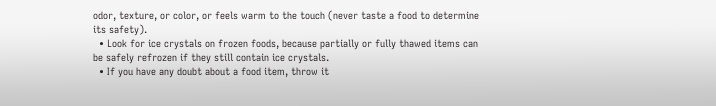odor, texture, or color, or feels warm to the touch (never taste a food to determine its safety).
  • Look for ice crystals on frozen foods, because partially or fully thawed items can be safely refrozen if they still contain ice crystals.
  • If you have any doubt about a food item, throw it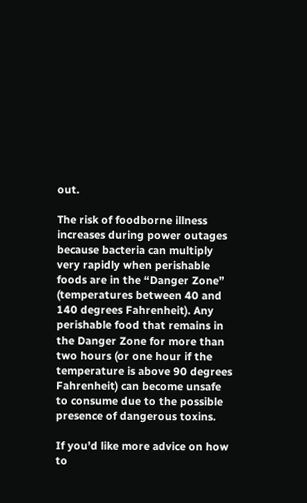out.

The risk of foodborne illness increases during power outages because bacteria can multiply very rapidly when perishable foods are in the “Danger Zone” (temperatures between 40 and 140 degrees Fahrenheit). Any perishable food that remains in the Danger Zone for more than two hours (or one hour if the temperature is above 90 degrees Fahrenheit) can become unsafe to consume due to the possible presence of dangerous toxins.

If you’d like more advice on how to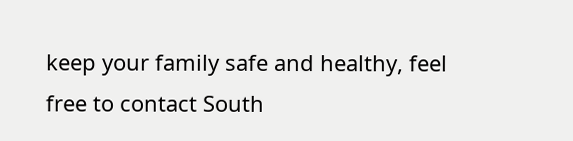keep your family safe and healthy, feel free to contact South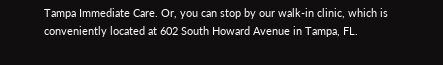Tampa Immediate Care. Or, you can stop by our walk-in clinic, which is conveniently located at 602 South Howard Avenue in Tampa, FL.